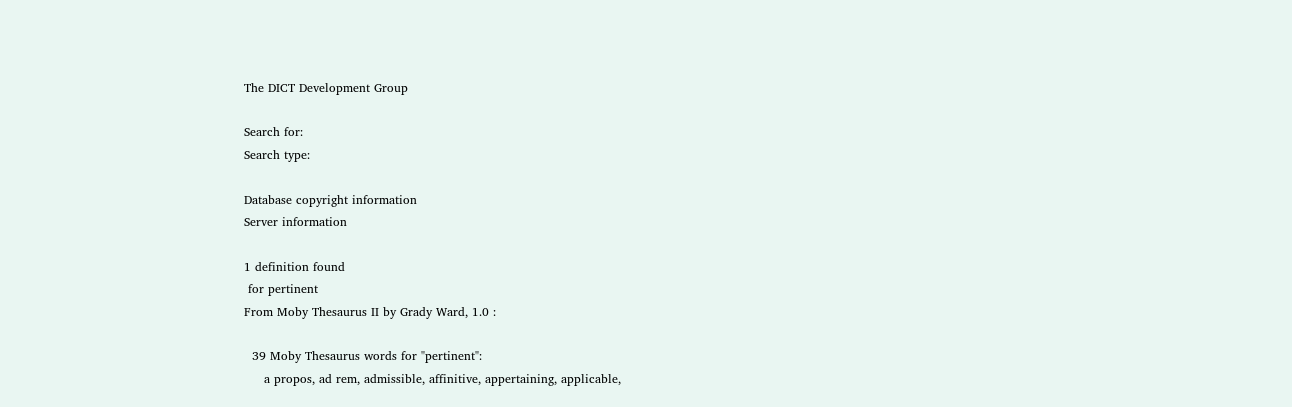The DICT Development Group

Search for:
Search type:

Database copyright information
Server information

1 definition found
 for pertinent
From Moby Thesaurus II by Grady Ward, 1.0 :

  39 Moby Thesaurus words for "pertinent":
     a propos, ad rem, admissible, affinitive, appertaining, applicable,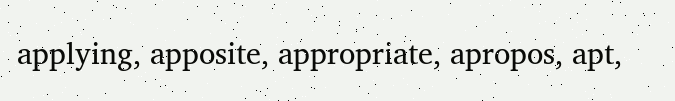applying, apposite, appropriate, apropos, apt,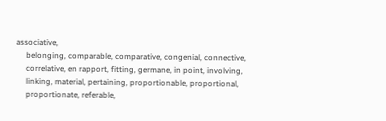associative,
     belonging, comparable, comparative, congenial, connective,
     correlative, en rapport, fitting, germane, in point, involving,
     linking, material, pertaining, proportionable, proportional,
     proportionate, referable,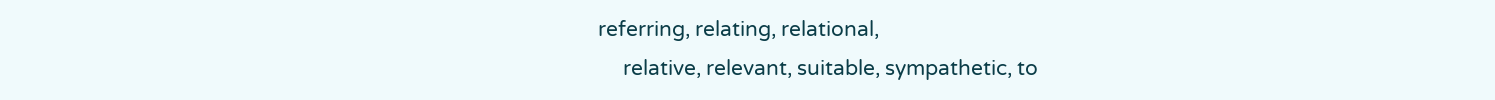referring, relating, relational,
     relative, relevant, suitable, sympathetic, to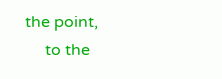the point,
     to the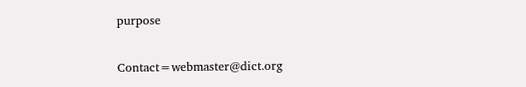purpose

Contact=webmaster@dict.org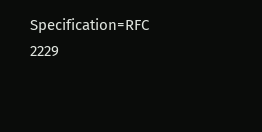Specification=RFC 2229